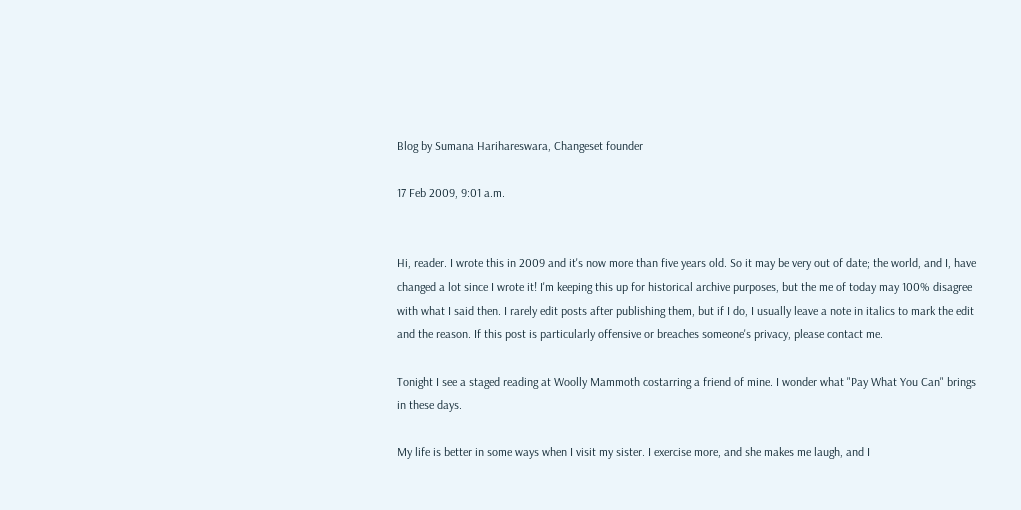Blog by Sumana Harihareswara, Changeset founder

17 Feb 2009, 9:01 a.m.


Hi, reader. I wrote this in 2009 and it's now more than five years old. So it may be very out of date; the world, and I, have changed a lot since I wrote it! I'm keeping this up for historical archive purposes, but the me of today may 100% disagree with what I said then. I rarely edit posts after publishing them, but if I do, I usually leave a note in italics to mark the edit and the reason. If this post is particularly offensive or breaches someone's privacy, please contact me.

Tonight I see a staged reading at Woolly Mammoth costarring a friend of mine. I wonder what "Pay What You Can" brings in these days.

My life is better in some ways when I visit my sister. I exercise more, and she makes me laugh, and I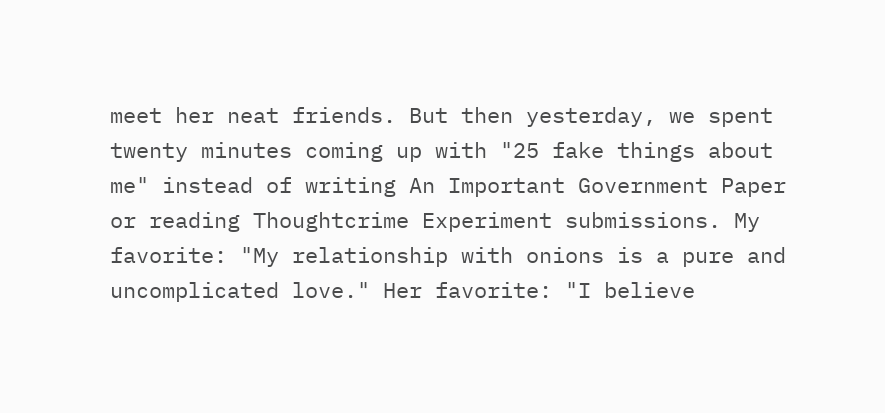meet her neat friends. But then yesterday, we spent twenty minutes coming up with "25 fake things about me" instead of writing An Important Government Paper or reading Thoughtcrime Experiment submissions. My favorite: "My relationship with onions is a pure and uncomplicated love." Her favorite: "I believe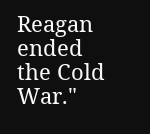Reagan ended the Cold War."